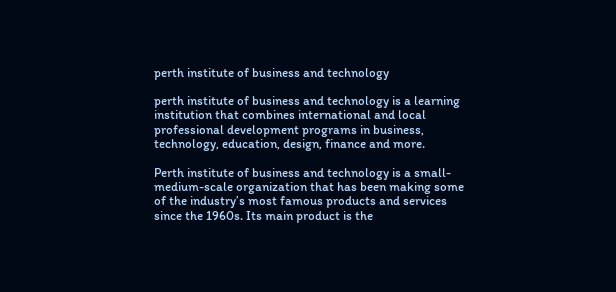perth institute of business and technology

perth institute of business and technology is a learning institution that combines international and local professional development programs in business, technology, education, design, finance and more.

Perth institute of business and technology is a small-medium-scale organization that has been making some of the industry’s most famous products and services since the 1960s. Its main product is the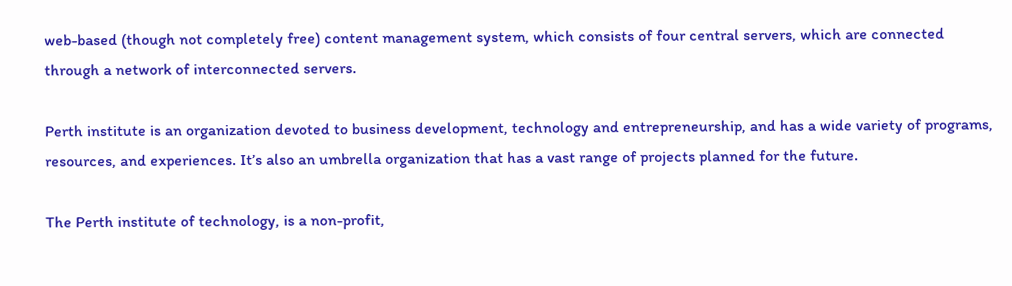web-based (though not completely free) content management system, which consists of four central servers, which are connected through a network of interconnected servers.

Perth institute is an organization devoted to business development, technology and entrepreneurship, and has a wide variety of programs, resources, and experiences. It’s also an umbrella organization that has a vast range of projects planned for the future.

The Perth institute of technology, is a non-profit,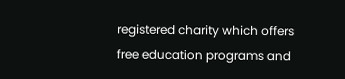registered charity which offers free education programs and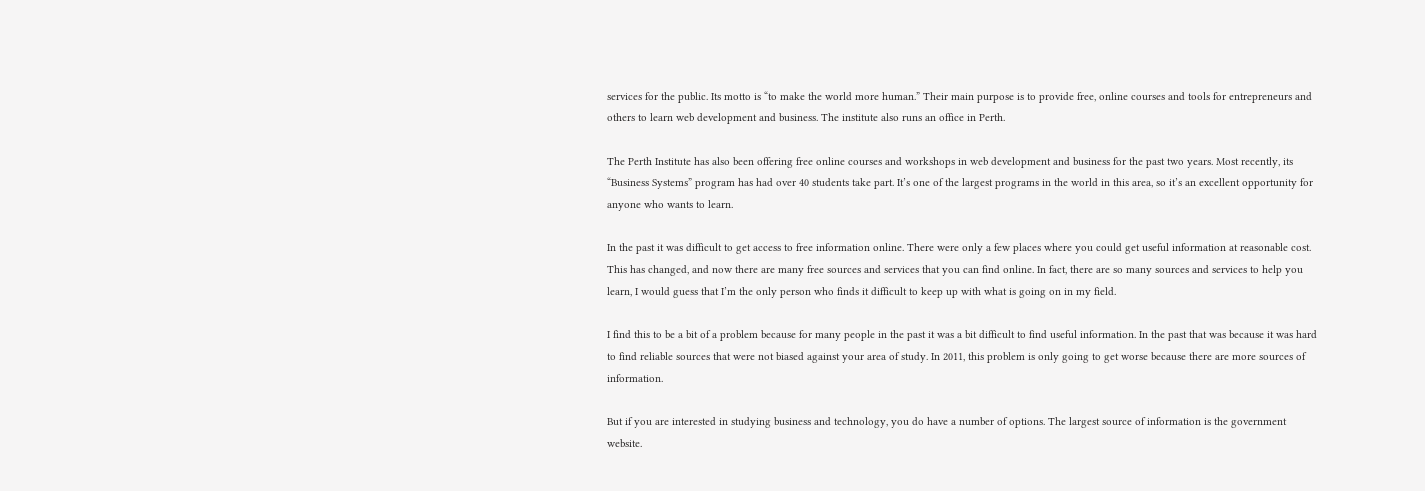services for the public. Its motto is “to make the world more human.” Their main purpose is to provide free, online courses and tools for entrepreneurs and others to learn web development and business. The institute also runs an office in Perth.

The Perth Institute has also been offering free online courses and workshops in web development and business for the past two years. Most recently, its “Business Systems” program has had over 40 students take part. It’s one of the largest programs in the world in this area, so it’s an excellent opportunity for anyone who wants to learn.

In the past it was difficult to get access to free information online. There were only a few places where you could get useful information at reasonable cost. This has changed, and now there are many free sources and services that you can find online. In fact, there are so many sources and services to help you learn, I would guess that I’m the only person who finds it difficult to keep up with what is going on in my field.

I find this to be a bit of a problem because for many people in the past it was a bit difficult to find useful information. In the past that was because it was hard to find reliable sources that were not biased against your area of study. In 2011, this problem is only going to get worse because there are more sources of information.

But if you are interested in studying business and technology, you do have a number of options. The largest source of information is the government website.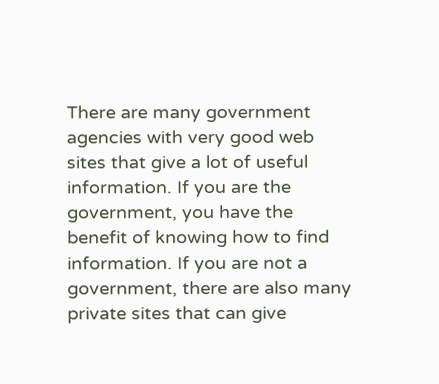There are many government agencies with very good web sites that give a lot of useful information. If you are the government, you have the benefit of knowing how to find information. If you are not a government, there are also many private sites that can give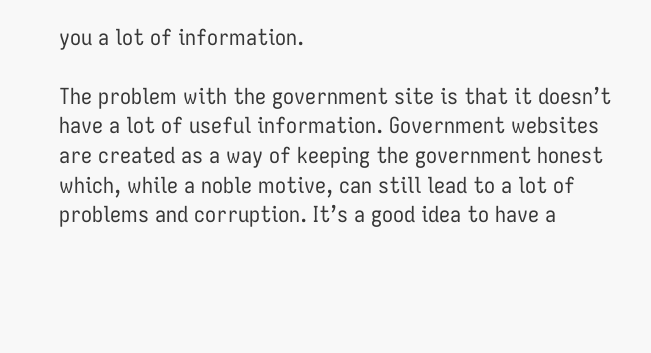you a lot of information.

The problem with the government site is that it doesn’t have a lot of useful information. Government websites are created as a way of keeping the government honest which, while a noble motive, can still lead to a lot of problems and corruption. It’s a good idea to have a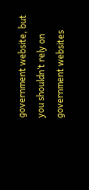government website, but you shouldn’t rely on government websites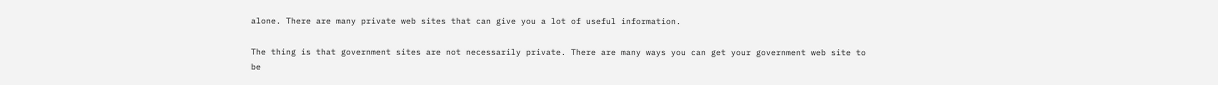alone. There are many private web sites that can give you a lot of useful information.

The thing is that government sites are not necessarily private. There are many ways you can get your government web site to be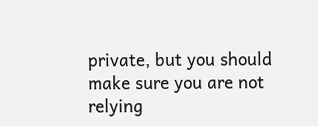private, but you should make sure you are not relying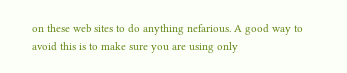on these web sites to do anything nefarious. A good way to avoid this is to make sure you are using only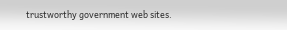trustworthy government web sites.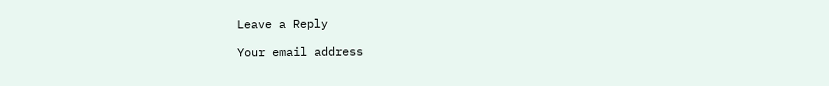Leave a Reply

Your email address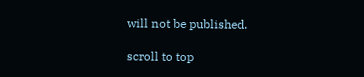will not be published.

scroll to top